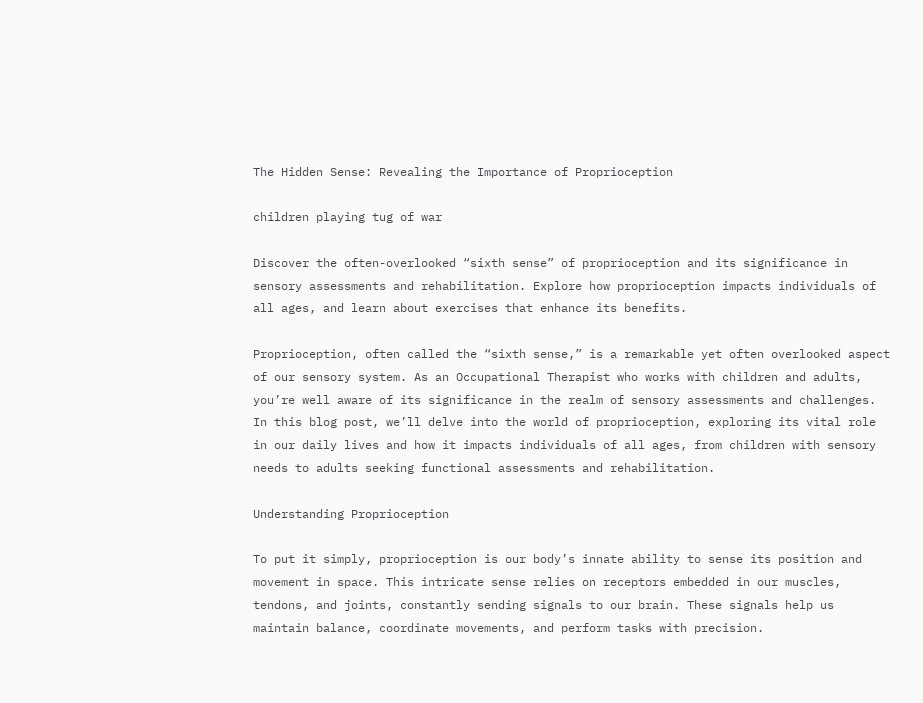The Hidden Sense: Revealing the Importance of Proprioception

children playing tug of war

Discover the often-overlooked “sixth sense” of proprioception and its significance in sensory assessments and rehabilitation. Explore how proprioception impacts individuals of all ages, and learn about exercises that enhance its benefits.

Proprioception, often called the “sixth sense,” is a remarkable yet often overlooked aspect of our sensory system. As an Occupational Therapist who works with children and adults, you’re well aware of its significance in the realm of sensory assessments and challenges. In this blog post, we’ll delve into the world of proprioception, exploring its vital role in our daily lives and how it impacts individuals of all ages, from children with sensory needs to adults seeking functional assessments and rehabilitation.

Understanding Proprioception

To put it simply, proprioception is our body’s innate ability to sense its position and movement in space. This intricate sense relies on receptors embedded in our muscles, tendons, and joints, constantly sending signals to our brain. These signals help us maintain balance, coordinate movements, and perform tasks with precision.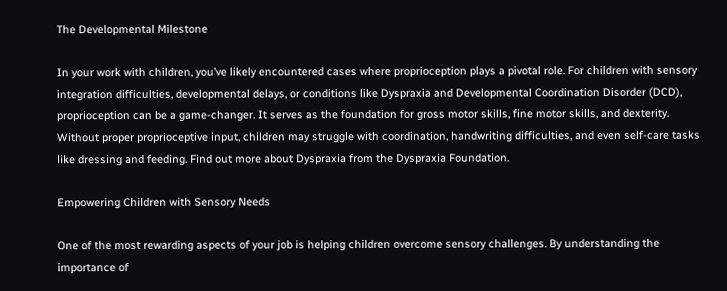The Developmental Milestone

In your work with children, you’ve likely encountered cases where proprioception plays a pivotal role. For children with sensory integration difficulties, developmental delays, or conditions like Dyspraxia and Developmental Coordination Disorder (DCD), proprioception can be a game-changer. It serves as the foundation for gross motor skills, fine motor skills, and dexterity. Without proper proprioceptive input, children may struggle with coordination, handwriting difficulties, and even self-care tasks like dressing and feeding. Find out more about Dyspraxia from the Dyspraxia Foundation.

Empowering Children with Sensory Needs

One of the most rewarding aspects of your job is helping children overcome sensory challenges. By understanding the importance of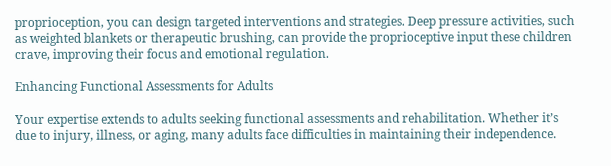proprioception, you can design targeted interventions and strategies. Deep pressure activities, such as weighted blankets or therapeutic brushing, can provide the proprioceptive input these children crave, improving their focus and emotional regulation.

Enhancing Functional Assessments for Adults

Your expertise extends to adults seeking functional assessments and rehabilitation. Whether it’s due to injury, illness, or aging, many adults face difficulties in maintaining their independence.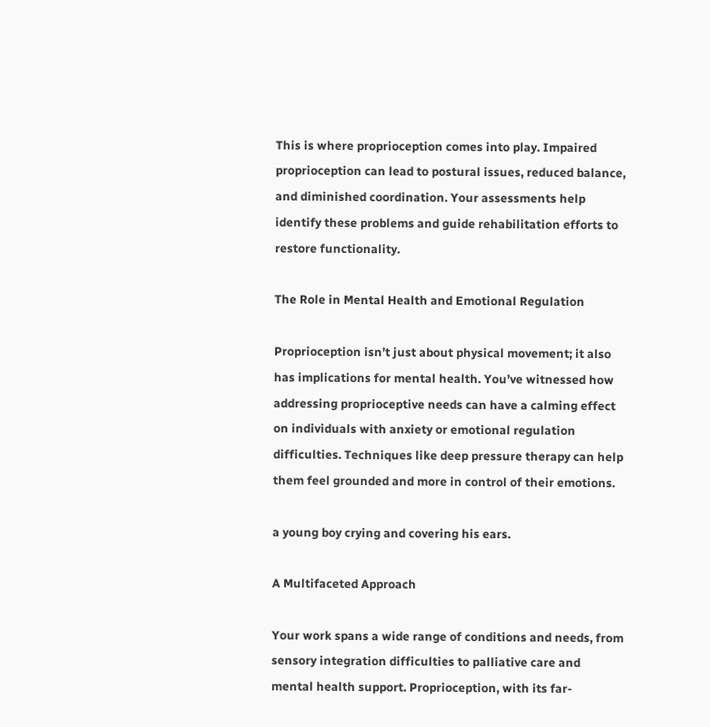This is where proprioception comes into play. Impaired proprioception can lead to postural issues, reduced balance, and diminished coordination. Your assessments help identify these problems and guide rehabilitation efforts to restore functionality.

The Role in Mental Health and Emotional Regulation

Proprioception isn’t just about physical movement; it also has implications for mental health. You’ve witnessed how addressing proprioceptive needs can have a calming effect on individuals with anxiety or emotional regulation difficulties. Techniques like deep pressure therapy can help them feel grounded and more in control of their emotions.

a young boy crying and covering his ears.

A Multifaceted Approach

Your work spans a wide range of conditions and needs, from sensory integration difficulties to palliative care and mental health support. Proprioception, with its far-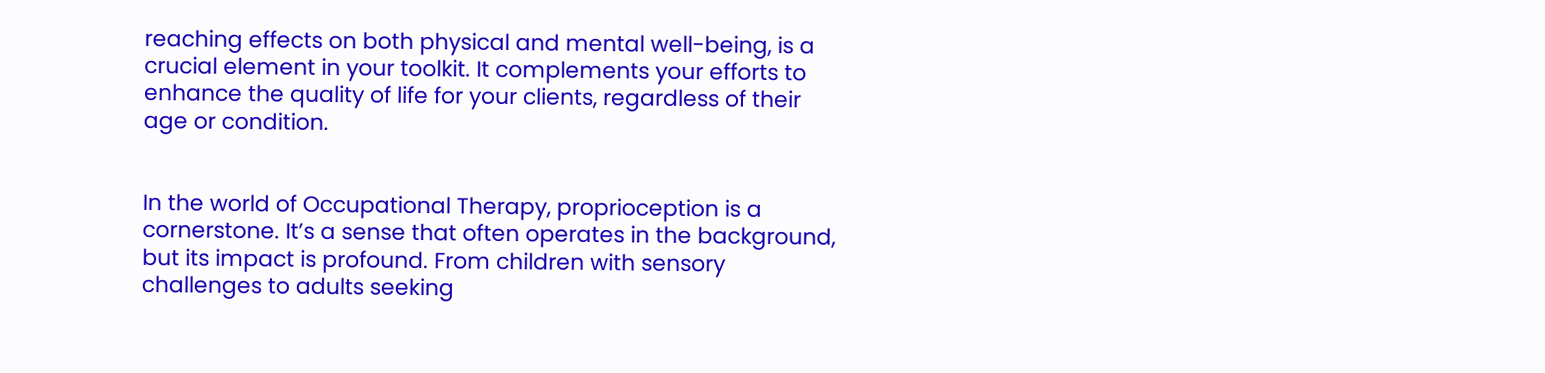reaching effects on both physical and mental well-being, is a crucial element in your toolkit. It complements your efforts to enhance the quality of life for your clients, regardless of their age or condition.


In the world of Occupational Therapy, proprioception is a cornerstone. It’s a sense that often operates in the background, but its impact is profound. From children with sensory challenges to adults seeking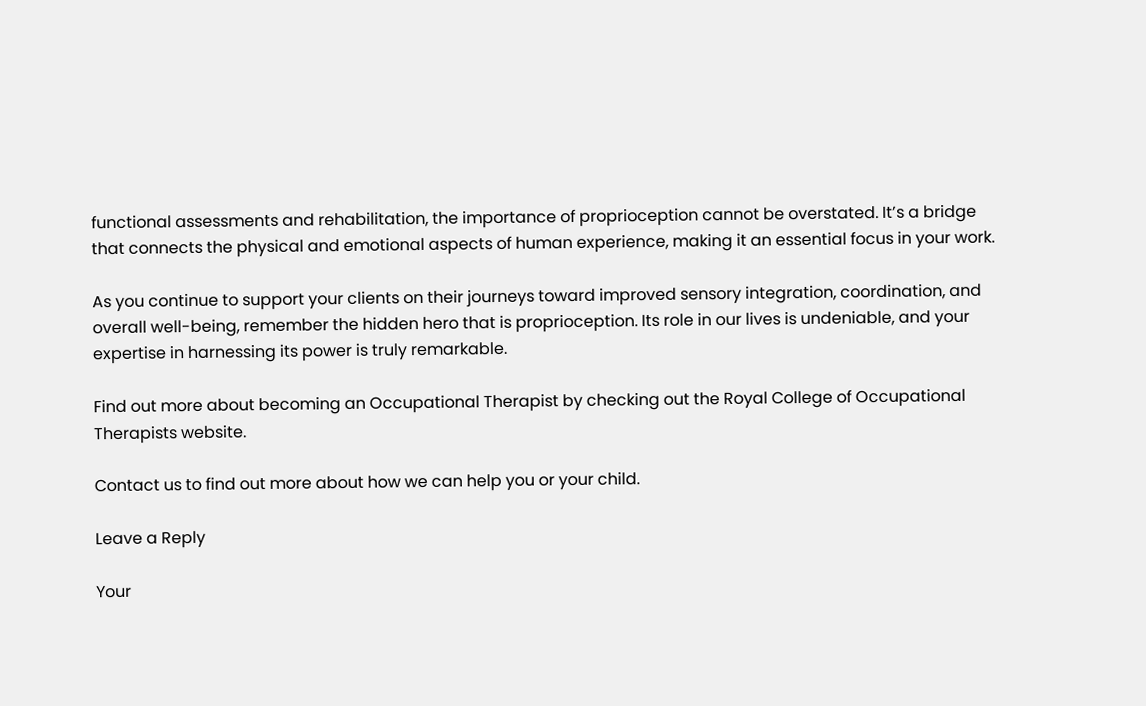functional assessments and rehabilitation, the importance of proprioception cannot be overstated. It’s a bridge that connects the physical and emotional aspects of human experience, making it an essential focus in your work.

As you continue to support your clients on their journeys toward improved sensory integration, coordination, and overall well-being, remember the hidden hero that is proprioception. Its role in our lives is undeniable, and your expertise in harnessing its power is truly remarkable.

Find out more about becoming an Occupational Therapist by checking out the Royal College of Occupational Therapists website.

Contact us to find out more about how we can help you or your child.

Leave a Reply

Your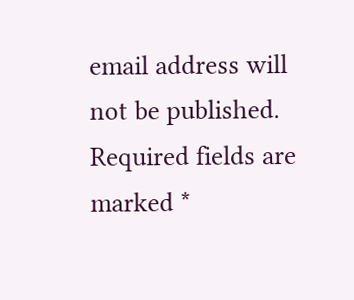email address will not be published. Required fields are marked *